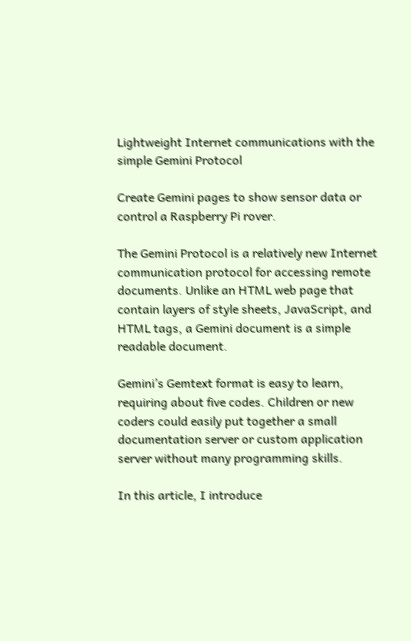Lightweight Internet communications with the simple Gemini Protocol

Create Gemini pages to show sensor data or control a Raspberry Pi rover.

The Gemini Protocol is a relatively new Internet communication protocol for accessing remote documents. Unlike an HTML web page that contain layers of style sheets, JavaScript, and HTML tags, a Gemini document is a simple readable document.

Gemini’s Gemtext format is easy to learn, requiring about five codes. Children or new coders could easily put together a small documentation server or custom application server without many programming skills.

In this article, I introduce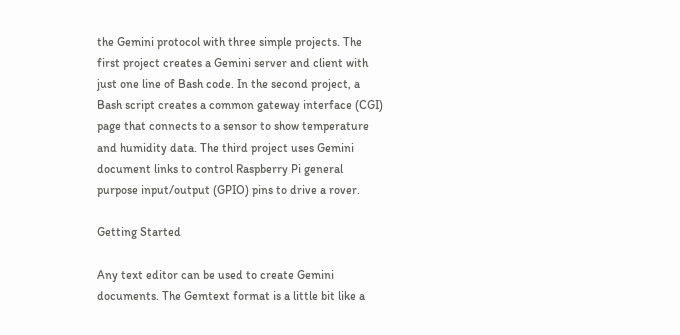the Gemini protocol with three simple projects. The first project creates a Gemini server and client with just one line of Bash code. In the second project, a Bash script creates a common gateway interface (CGI) page that connects to a sensor to show temperature and humidity data. The third project uses Gemini document links to control Raspberry Pi general purpose input/output (GPIO) pins to drive a rover.

Getting Started

Any text editor can be used to create Gemini documents. The Gemtext format is a little bit like a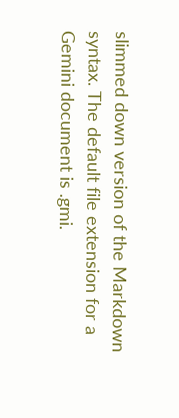slimmed down version of the Markdown syntax. The default file extension for a Gemini document is .gmi.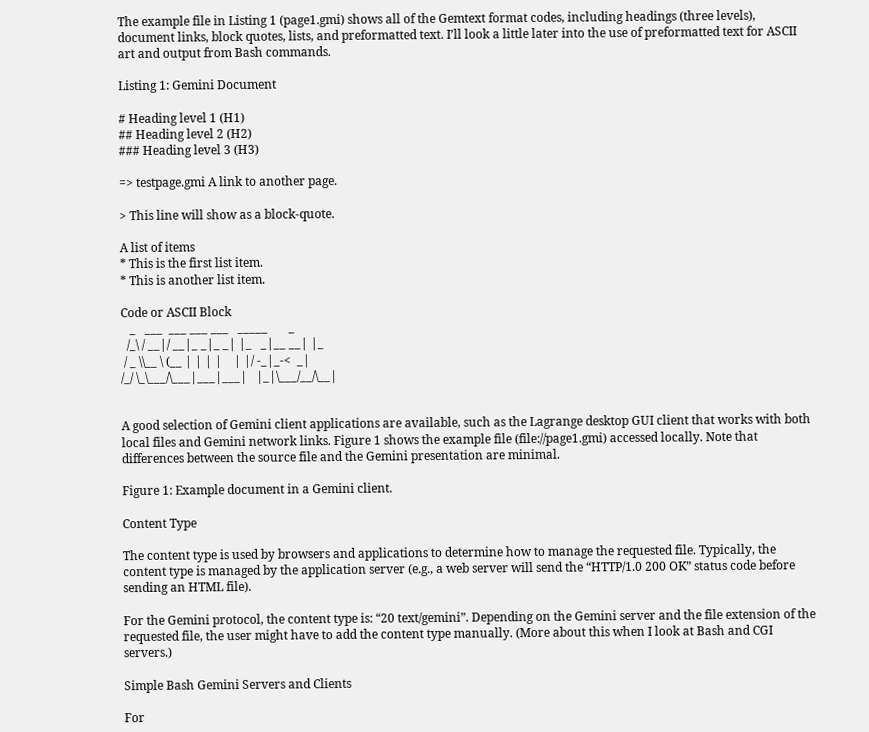The example file in Listing 1 (page1.gmi) shows all of the Gemtext format codes, including headings (three levels), document links, block quotes, lists, and preformatted text. I’ll look a little later into the use of preformatted text for ASCII art and output from Bash commands.

Listing 1: Gemini Document

# Heading level 1 (H1)
## Heading level 2 (H2)
### Heading level 3 (H3)

=> testpage.gmi A link to another page.

> This line will show as a block‑quote.

A list of items
* This is the first list item.
* This is another list item.

Code or ASCII Block
   _   ___  ___ ___ ___   _____       _
  /_\ / __|/ __|_ _|_ _| |_   _|__ __| |_
 / _ \\__ \ (__ | | | |    | |/ ‑_|_‑<  _|
/_/ \_\___/\___|___|___|   |_|\___/__/\__|


A good selection of Gemini client applications are available, such as the Lagrange desktop GUI client that works with both local files and Gemini network links. Figure 1 shows the example file (file://page1.gmi) accessed locally. Note that differences between the source file and the Gemini presentation are minimal.

Figure 1: Example document in a Gemini client.

Content Type

The content type is used by browsers and applications to determine how to manage the requested file. Typically, the content type is managed by the application server (e.g., a web server will send the “HTTP/1.0 200 OK” status code before sending an HTML file).

For the Gemini protocol, the content type is: “20 text/gemini”. Depending on the Gemini server and the file extension of the requested file, the user might have to add the content type manually. (More about this when I look at Bash and CGI servers.)

Simple Bash Gemini Servers and Clients

For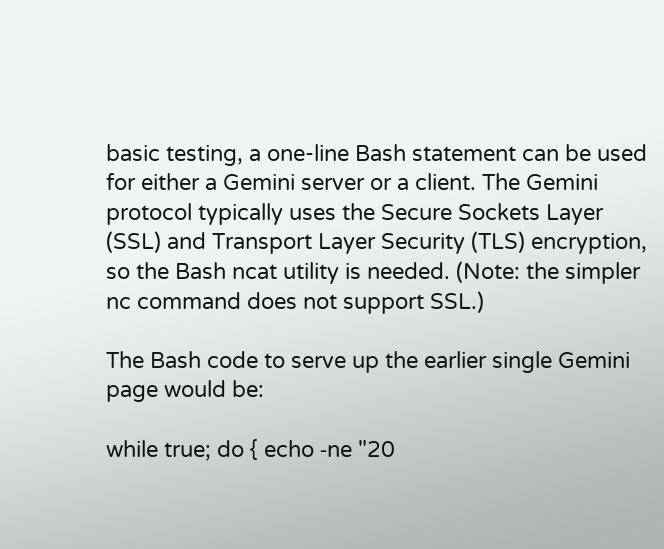basic testing, a one-line Bash statement can be used for either a Gemini server or a client. The Gemini protocol typically uses the Secure Sockets Layer (SSL) and Transport Layer Security (TLS) encryption, so the Bash ncat utility is needed. (Note: the simpler nc command does not support SSL.)

The Bash code to serve up the earlier single Gemini page would be:

while true; do { echo ‑ne "20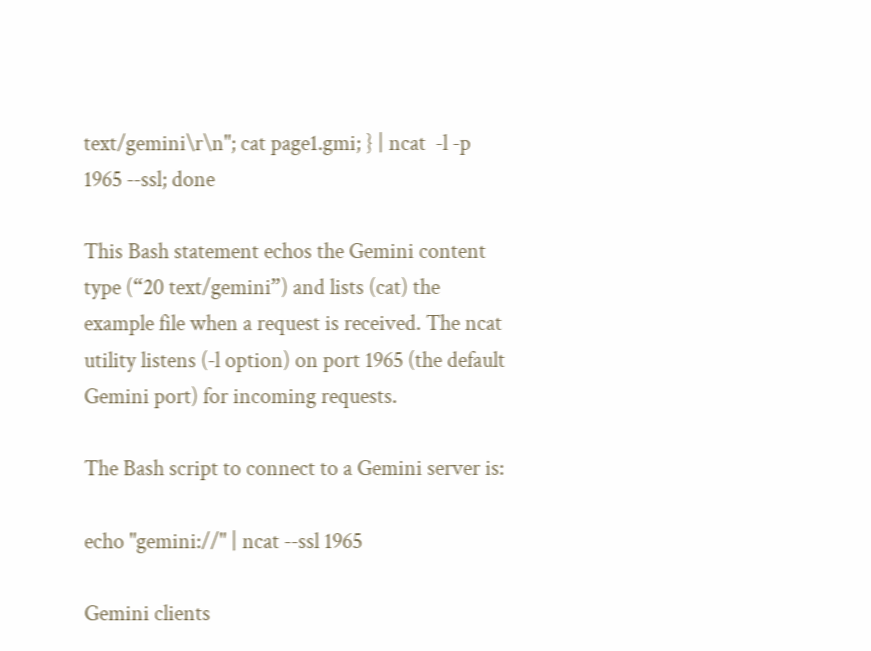text/gemini\r\n"; cat page1.gmi; } | ncat  ‑l ‑p 1965 ‑‑ssl; done

This Bash statement echos the Gemini content type (“20 text/gemini”) and lists (cat) the example file when a request is received. The ncat utility listens (‑l option) on port 1965 (the default Gemini port) for incoming requests.

The Bash script to connect to a Gemini server is:

echo "gemini://" | ncat ‑‑ssl 1965

Gemini clients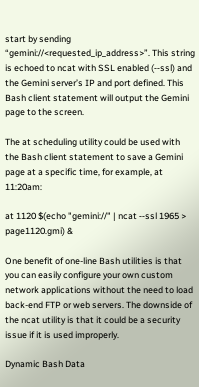start by sending “gemini://<requested_ip_address>”. This string is echoed to ncat with SSL enabled (‑‑ssl) and the Gemini server’s IP and port defined. This Bash client statement will output the Gemini page to the screen.

The at scheduling utility could be used with the Bash client statement to save a Gemini page at a specific time, for example, at 11:20am:

at 1120 $(echo "gemini://" | ncat ‑‑ssl 1965 > page1120.gmi) &

One benefit of one-line Bash utilities is that you can easily configure your own custom network applications without the need to load back-end FTP or web servers. The downside of the ncat utility is that it could be a security issue if it is used improperly.

Dynamic Bash Data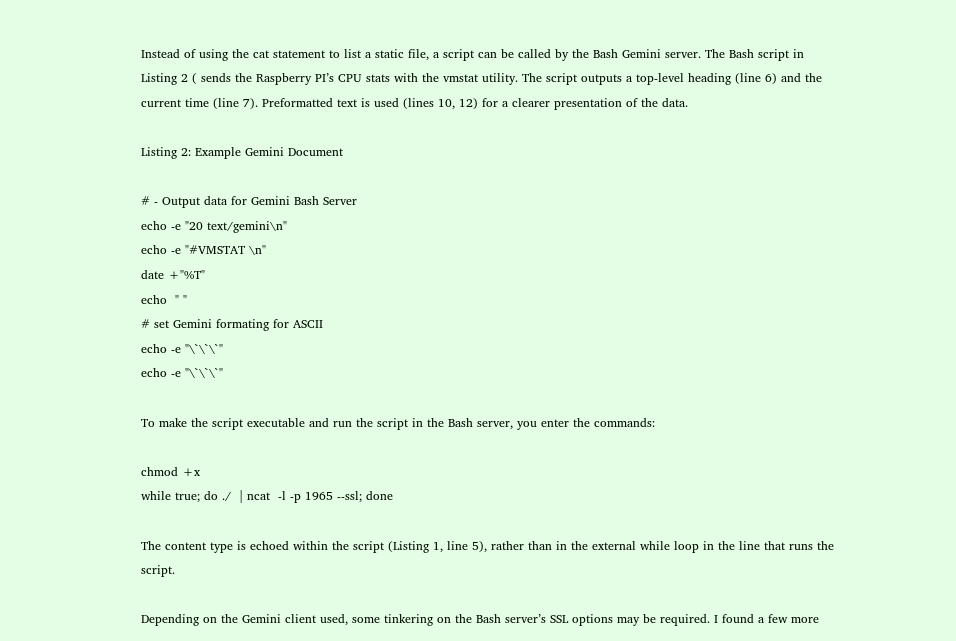Instead of using the cat statement to list a static file, a script can be called by the Bash Gemini server. The Bash script in Listing 2 ( sends the Raspberry PI’s CPU stats with the vmstat utility. The script outputs a top-level heading (line 6) and the current time (line 7). Preformatted text is used (lines 10, 12) for a clearer presentation of the data.

Listing 2: Example Gemini Document

# ‑ Output data for Gemini Bash Server
echo ‑e "20 text/gemini\n"
echo ‑e "#VMSTAT \n"
date +"%T"
echo  " "
# set Gemini formating for ASCII
echo ‑e "\`\`\`"
echo ‑e "\`\`\`"

To make the script executable and run the script in the Bash server, you enter the commands:

chmod +x
while true; do ./  | ncat  ‑l ‑p 1965 ‑‑ssl; done

The content type is echoed within the script (Listing 1, line 5), rather than in the external while loop in the line that runs the script.

Depending on the Gemini client used, some tinkering on the Bash server’s SSL options may be required. I found a few more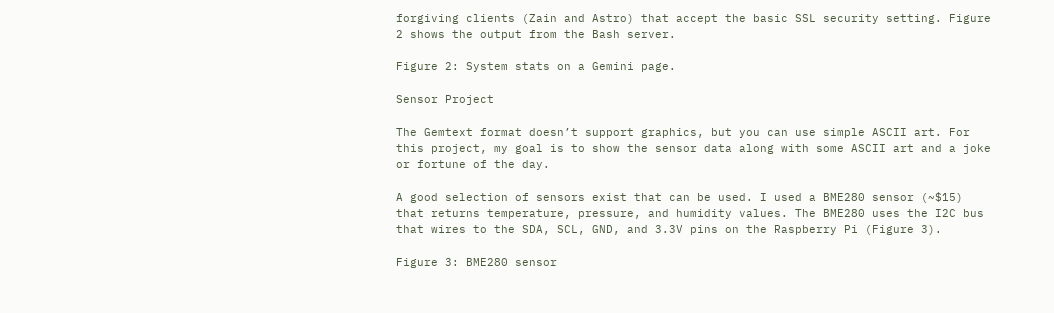forgiving clients (Zain and Astro) that accept the basic SSL security setting. Figure 2 shows the output from the Bash server.

Figure 2: System stats on a Gemini page.

Sensor Project

The Gemtext format doesn’t support graphics, but you can use simple ASCII art. For this project, my goal is to show the sensor data along with some ASCII art and a joke or fortune of the day.

A good selection of sensors exist that can be used. I used a BME280 sensor (~$15) that returns temperature, pressure, and humidity values. The BME280 uses the I2C bus that wires to the SDA, SCL, GND, and 3.3V pins on the Raspberry Pi (Figure 3).

Figure 3: BME280 sensor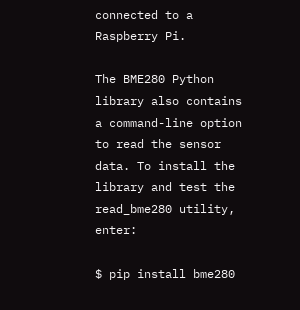connected to a Raspberry Pi.

The BME280 Python library also contains a command-line option to read the sensor data. To install the library and test the read_bme280 utility, enter:

$ pip install bme280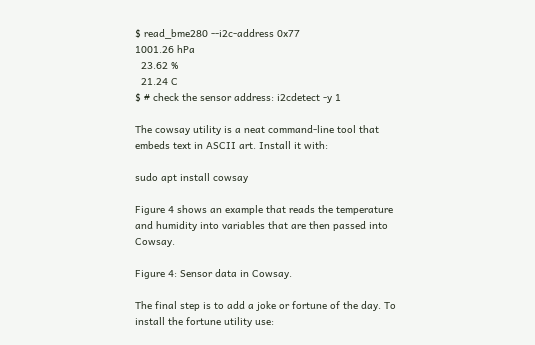$ read_bme280 ‑‑i2c‑address 0x77
1001.26 hPa
  23.62 %
  21.24 C
$ # check the sensor address: i2cdetect ‑y 1

The cowsay utility is a neat command-line tool that embeds text in ASCII art. Install it with:

sudo apt install cowsay

Figure 4 shows an example that reads the temperature and humidity into variables that are then passed into Cowsay.

Figure 4: Sensor data in Cowsay.

The final step is to add a joke or fortune of the day. To install the fortune utility use: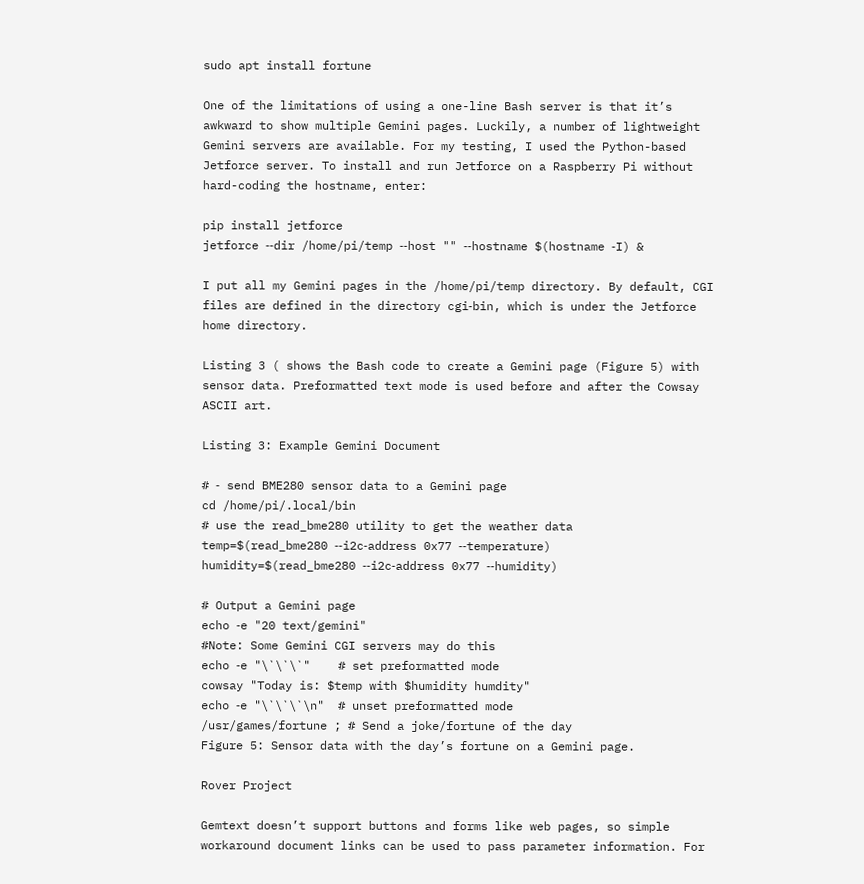sudo apt install fortune

One of the limitations of using a one-line Bash server is that it’s awkward to show multiple Gemini pages. Luckily, a number of lightweight Gemini servers are available. For my testing, I used the Python-based Jetforce server. To install and run Jetforce on a Raspberry Pi without hard-coding the hostname, enter:

pip install jetforce
jetforce ‑‑dir /home/pi/temp ‑‑host "" ‑‑hostname $(hostname ‑I) &

I put all my Gemini pages in the /home/pi/temp directory. By default, CGI files are defined in the directory cgi‑bin, which is under the Jetforce home directory.

Listing 3 ( shows the Bash code to create a Gemini page (Figure 5) with sensor data. Preformatted text mode is used before and after the Cowsay ASCII art.

Listing 3: Example Gemini Document

# ‑ send BME280 sensor data to a Gemini page
cd /home/pi/.local/bin
# use the read_bme280 utility to get the weather data
temp=$(read_bme280 ‑‑i2c‑address 0x77 ‑‑temperature)
humidity=$(read_bme280 ‑‑i2c‑address 0x77 ‑‑humidity)

# Output a Gemini page
echo ‑e "20 text/gemini"
#Note: Some Gemini CGI servers may do this
echo ‑e "\`\`\`"    # set preformatted mode
cowsay "Today is: $temp with $humidity humdity"
echo ‑e "\`\`\`\n"  # unset preformatted mode
/usr/games/fortune ; # Send a joke/fortune of the day
Figure 5: Sensor data with the day’s fortune on a Gemini page.

Rover Project

Gemtext doesn’t support buttons and forms like web pages, so simple workaround document links can be used to pass parameter information. For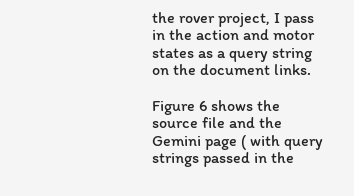the rover project, I pass in the action and motor states as a query string on the document links.

Figure 6 shows the source file and the Gemini page ( with query strings passed in the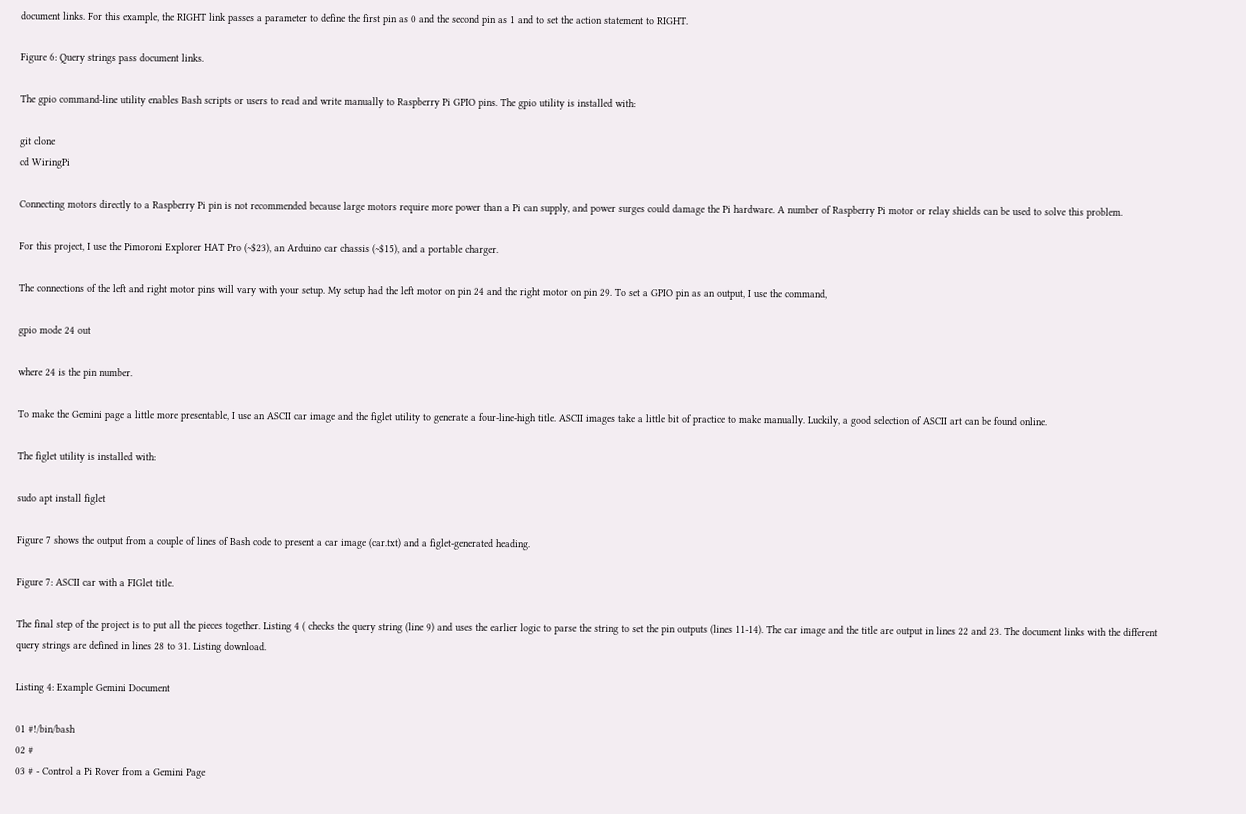document links. For this example, the RIGHT link passes a parameter to define the first pin as 0 and the second pin as 1 and to set the action statement to RIGHT.

Figure 6: Query strings pass document links.

The gpio command-line utility enables Bash scripts or users to read and write manually to Raspberry Pi GPIO pins. The gpio utility is installed with:

git clone
cd WiringPi

Connecting motors directly to a Raspberry Pi pin is not recommended because large motors require more power than a Pi can supply, and power surges could damage the Pi hardware. A number of Raspberry Pi motor or relay shields can be used to solve this problem.

For this project, I use the Pimoroni Explorer HAT Pro (~$23), an Arduino car chassis (~$15), and a portable charger.

The connections of the left and right motor pins will vary with your setup. My setup had the left motor on pin 24 and the right motor on pin 29. To set a GPIO pin as an output, I use the command,

gpio mode 24 out

where 24 is the pin number.

To make the Gemini page a little more presentable, I use an ASCII car image and the figlet utility to generate a four-line-high title. ASCII images take a little bit of practice to make manually. Luckily, a good selection of ASCII art can be found online.

The figlet utility is installed with:

sudo apt install figlet

Figure 7 shows the output from a couple of lines of Bash code to present a car image (car.txt) and a figlet-generated heading.

Figure 7: ASCII car with a FIGlet title.

The final step of the project is to put all the pieces together. Listing 4 ( checks the query string (line 9) and uses the earlier logic to parse the string to set the pin outputs (lines 11-14). The car image and the title are output in lines 22 and 23. The document links with the different query strings are defined in lines 28 to 31. Listing download.

Listing 4: Example Gemini Document

01 #!/bin/bash
02 #
03 # ‑ Control a Pi Rover from a Gemini Page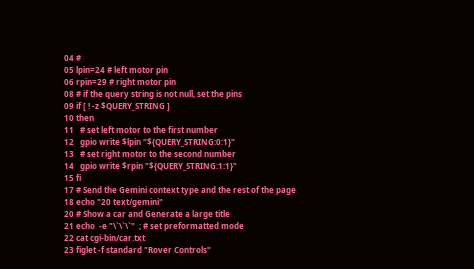04 #
05 lpin=24 # left motor pin
06 rpin=29 # right motor pin
08 # if the query string is not null, set the pins
09 if [ ! ‑z $QUERY_STRING ]
10 then
11   # set left motor to the first number
12   gpio write $lpin "${QUERY_STRING:0:1}"
13   # set right motor to the second number
14   gpio write $rpin "${QUERY_STRING:1:1}"
15 fi
17 # Send the Gemini context type and the rest of the page
18 echo "20 text/gemini"
20 # Show a car and Generate a large title
21 echo  ‑e "\`\`\`"  ; # set preformatted mode
22 cat cgi‑bin/car.txt
23 figlet ‑f standard "Rover Controls"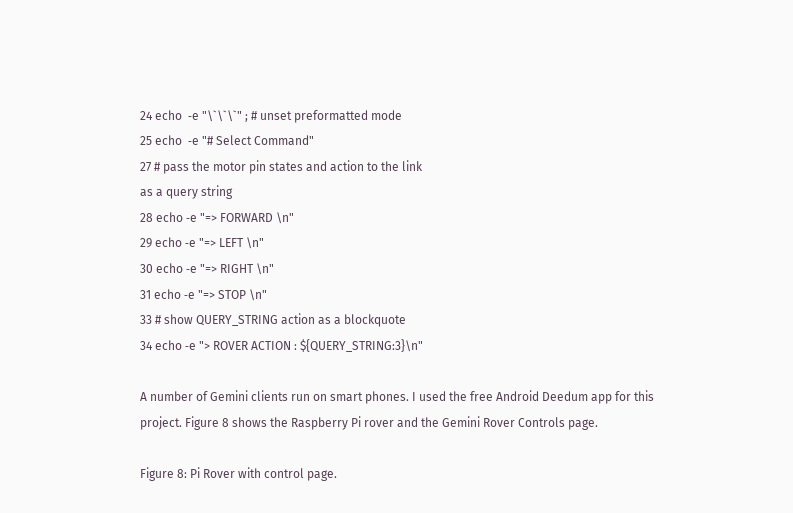24 echo  ‑e "\`\`\`" ; # unset preformatted mode
25 echo  ‑e "# Select Command"
27 # pass the motor pin states and action to the link
as a query string
28 echo ‑e "=> FORWARD \n"
29 echo ‑e "=> LEFT \n"
30 echo ‑e "=> RIGHT \n"
31 echo ‑e "=> STOP \n"
33 # show QUERY_STRING action as a blockquote
34 echo ‑e "> ROVER ACTION : ${QUERY_STRING:3}\n"

A number of Gemini clients run on smart phones. I used the free Android Deedum app for this project. Figure 8 shows the Raspberry Pi rover and the Gemini Rover Controls page.

Figure 8: Pi Rover with control page.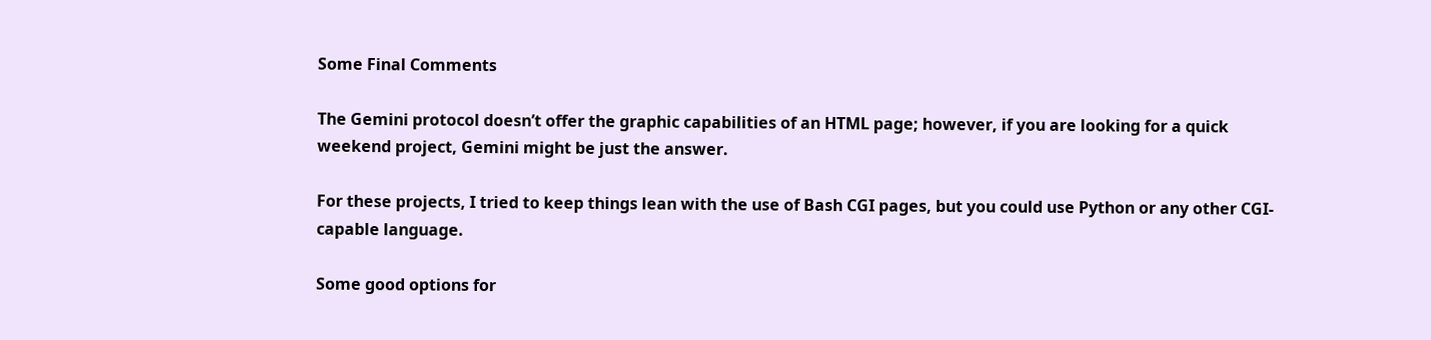Some Final Comments

The Gemini protocol doesn’t offer the graphic capabilities of an HTML page; however, if you are looking for a quick weekend project, Gemini might be just the answer.

For these projects, I tried to keep things lean with the use of Bash CGI pages, but you could use Python or any other CGI-capable language.

Some good options for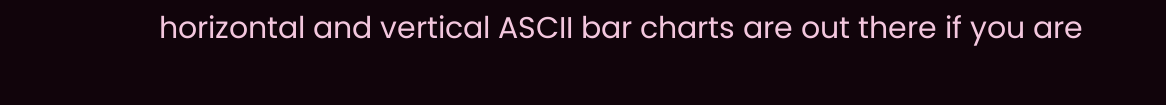horizontal and vertical ASCII bar charts are out there if you are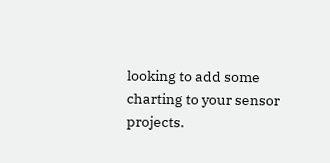looking to add some charting to your sensor projects.